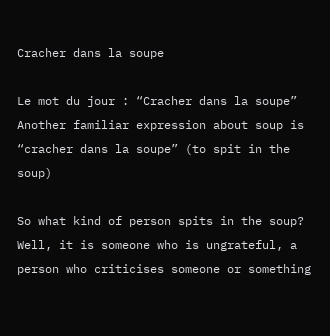Cracher dans la soupe

Le mot du jour : “Cracher dans la soupe”
Another familiar expression about soup is “cracher dans la soupe” (to spit in the soup)

So what kind of person spits in the soup? Well, it is someone who is ungrateful, a person who criticises someone or something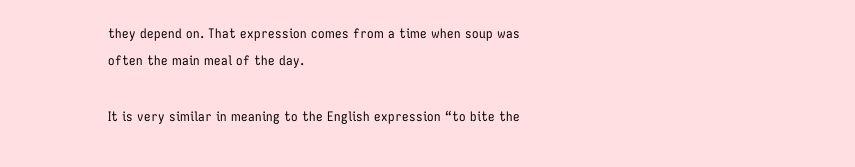they depend on. That expression comes from a time when soup was often the main meal of the day.

It is very similar in meaning to the English expression “to bite the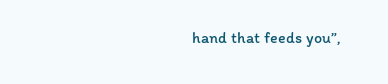hand that feeds you”,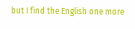but I find the English one more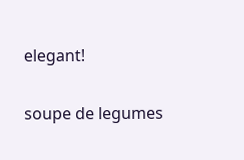elegant!

soupe de legumes